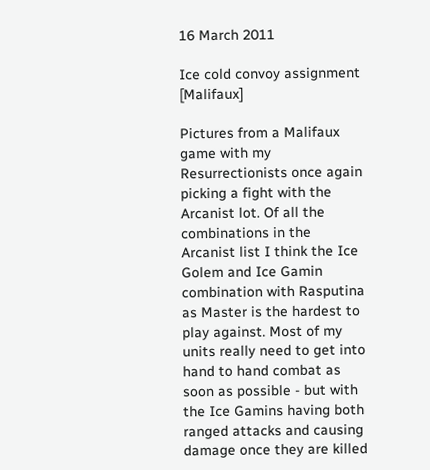16 March 2011

Ice cold convoy assignment [Malifaux]

Pictures from a Malifaux game with my Resurrectionists once again picking a fight with the Arcanist lot. Of all the combinations in the Arcanist list I think the Ice Golem and Ice Gamin combination with Rasputina as Master is the hardest to play against. Most of my units really need to get into hand to hand combat as soon as possible - but with the Ice Gamins having both ranged attacks and causing damage once they are killed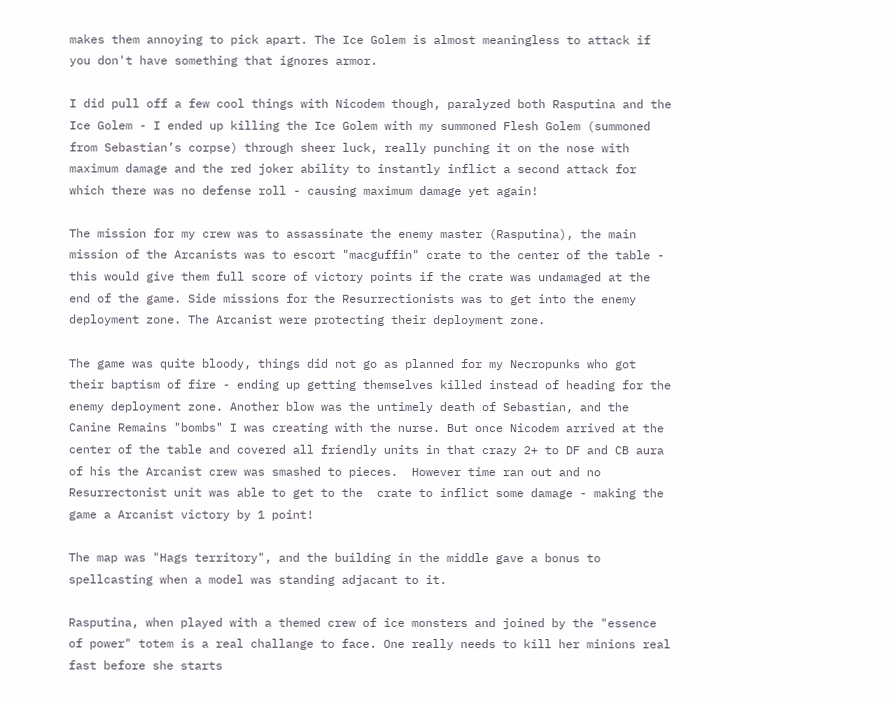makes them annoying to pick apart. The Ice Golem is almost meaningless to attack if you don't have something that ignores armor.

I did pull off a few cool things with Nicodem though, paralyzed both Rasputina and the Ice Golem - I ended up killing the Ice Golem with my summoned Flesh Golem (summoned from Sebastian’s corpse) through sheer luck, really punching it on the nose with maximum damage and the red joker ability to instantly inflict a second attack for which there was no defense roll - causing maximum damage yet again!

The mission for my crew was to assassinate the enemy master (Rasputina), the main mission of the Arcanists was to escort "macguffin" crate to the center of the table - this would give them full score of victory points if the crate was undamaged at the end of the game. Side missions for the Resurrectionists was to get into the enemy deployment zone. The Arcanist were protecting their deployment zone.

The game was quite bloody, things did not go as planned for my Necropunks who got their baptism of fire - ending up getting themselves killed instead of heading for the enemy deployment zone. Another blow was the untimely death of Sebastian, and the Canine Remains "bombs" I was creating with the nurse. But once Nicodem arrived at the center of the table and covered all friendly units in that crazy 2+ to DF and CB aura of his the Arcanist crew was smashed to pieces.  However time ran out and no Resurrectonist unit was able to get to the  crate to inflict some damage - making the game a Arcanist victory by 1 point!

The map was "Hags territory", and the building in the middle gave a bonus to spellcasting when a model was standing adjacant to it.

Rasputina, when played with a themed crew of ice monsters and joined by the "essence of power" totem is a real challange to face. One really needs to kill her minions real fast before she starts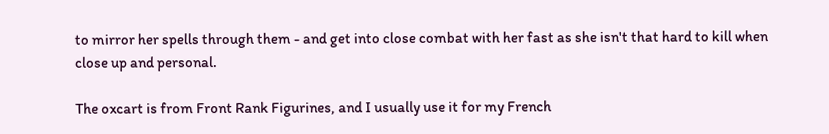to mirror her spells through them - and get into close combat with her fast as she isn't that hard to kill when close up and personal.

The oxcart is from Front Rank Figurines, and I usually use it for my French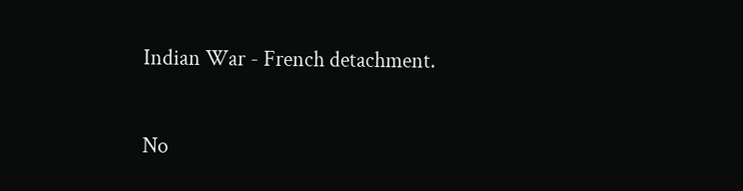Indian War - French detachment.

No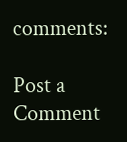comments:

Post a Comment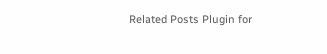Related Posts Plugin for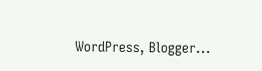WordPress, Blogger...